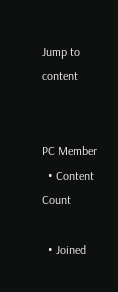Jump to content


PC Member
  • Content Count

  • Joined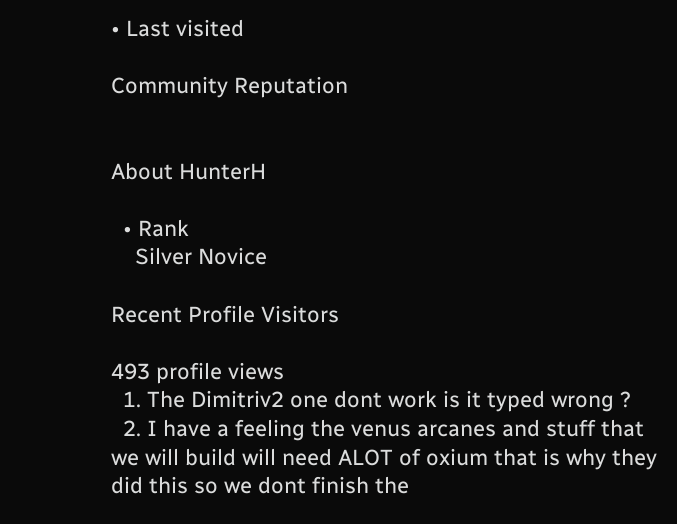• Last visited

Community Reputation


About HunterH

  • Rank
    Silver Novice

Recent Profile Visitors

493 profile views
  1. The Dimitriv2 one dont work is it typed wrong ?
  2. I have a feeling the venus arcanes and stuff that we will build will need ALOT of oxium that is why they did this so we dont finish the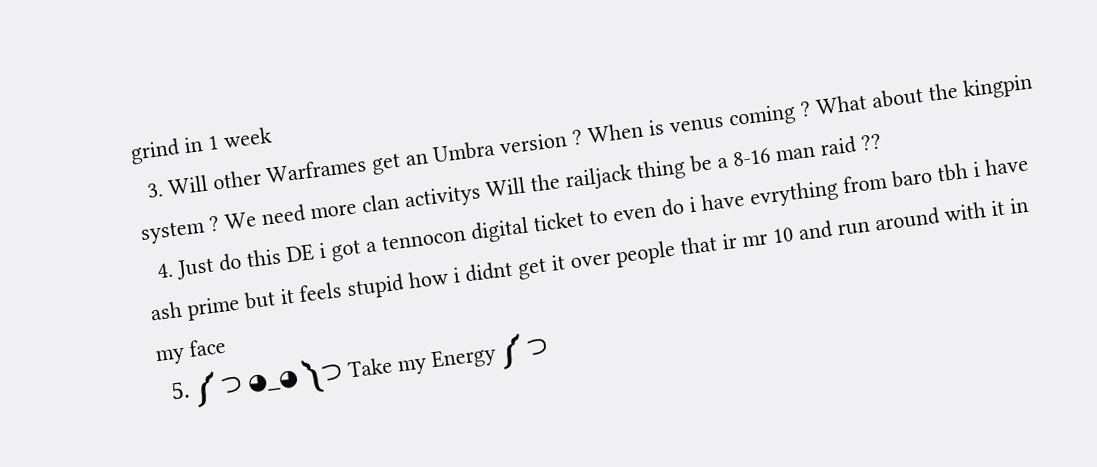grind in 1 week
  3. Will other Warframes get an Umbra version ? When is venus coming ? What about the kingpin system ? We need more clan activitys Will the railjack thing be a 8-16 man raid ??
  4. Just do this DE i got a tennocon digital ticket to even do i have evrything from baro tbh i have ash prime but it feels stupid how i didnt get it over people that ir mr 10 and run around with it in my face
  5. ༼ つ ◕_◕ ༽つ Take my Energy ༼ つ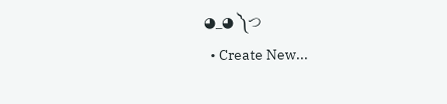◕_◕ ༽つ
  • Create New...